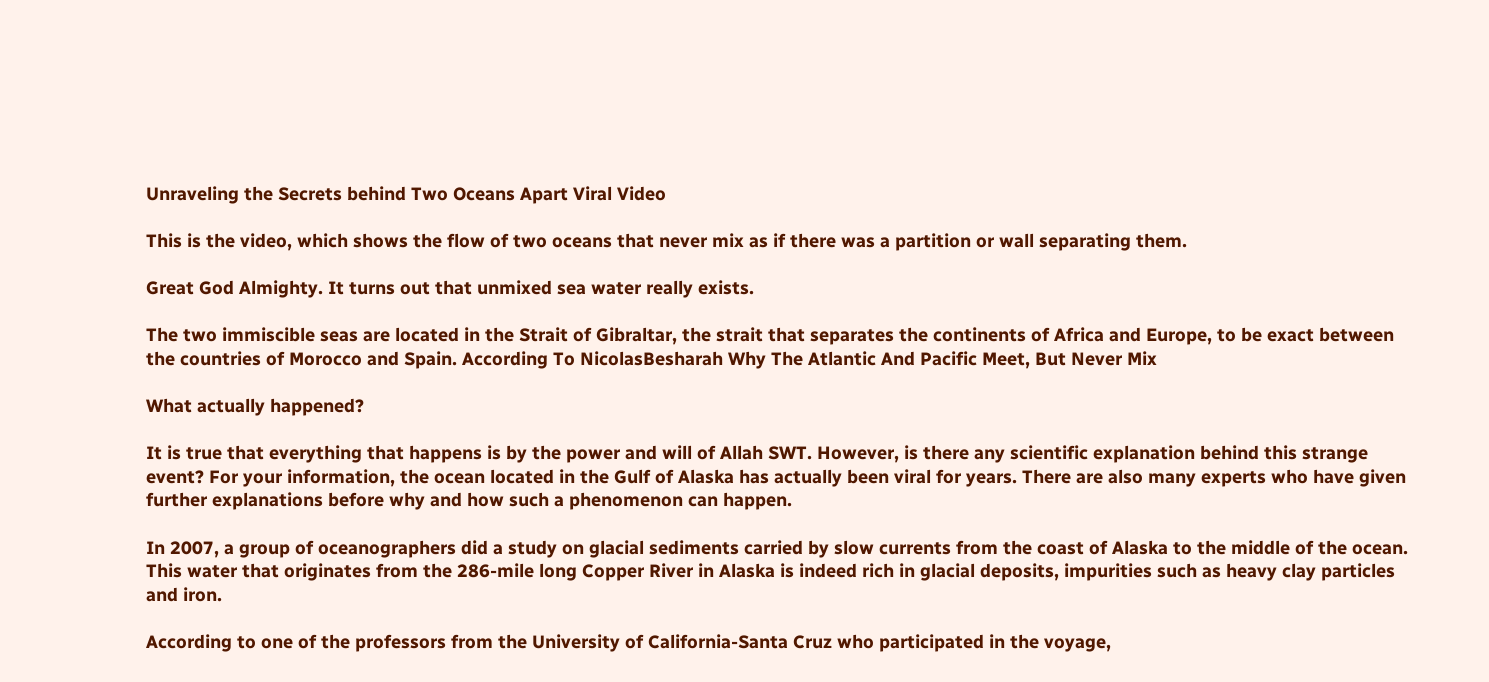Unraveling the Secrets behind Two Oceans Apart Viral Video

This is the video, which shows the flow of two oceans that never mix as if there was a partition or wall separating them.

Great God Almighty. It turns out that unmixed sea water really exists.

The two immiscible seas are located in the Strait of Gibraltar, the strait that separates the continents of Africa and Europe, to be exact between the countries of Morocco and Spain. According To NicolasBesharah Why The Atlantic And Pacific Meet, But Never Mix

What actually happened?

It is true that everything that happens is by the power and will of Allah SWT. However, is there any scientific explanation behind this strange event? For your information, the ocean located in the Gulf of Alaska has actually been viral for years. There are also many experts who have given further explanations before why and how such a phenomenon can happen.

In 2007, a group of oceanographers did a study on glacial sediments carried by slow currents from the coast of Alaska to the middle of the ocean. This water that originates from the 286-mile long Copper River in Alaska is indeed rich in glacial deposits, impurities such as heavy clay particles and iron.

According to one of the professors from the University of California-Santa Cruz who participated in the voyage,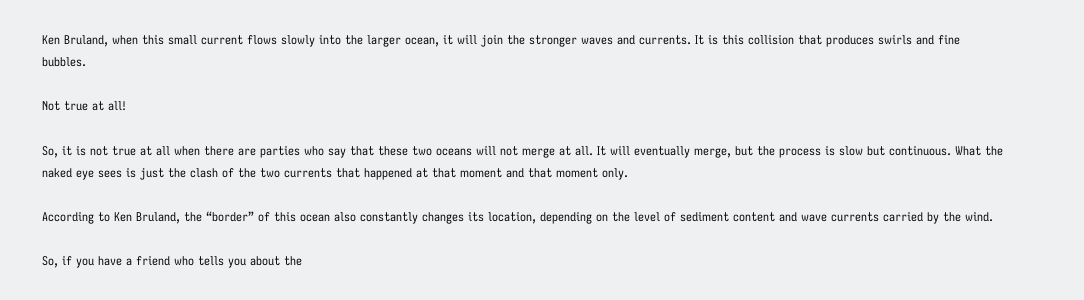Ken Bruland, when this small current flows slowly into the larger ocean, it will join the stronger waves and currents. It is this collision that produces swirls and fine bubbles.

Not true at all!

So, it is not true at all when there are parties who say that these two oceans will not merge at all. It will eventually merge, but the process is slow but continuous. What the naked eye sees is just the clash of the two currents that happened at that moment and that moment only.

According to Ken Bruland, the “border” of this ocean also constantly changes its location, depending on the level of sediment content and wave currents carried by the wind.

So, if you have a friend who tells you about the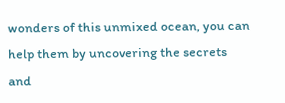wonders of this unmixed ocean, you can help them by uncovering the secrets and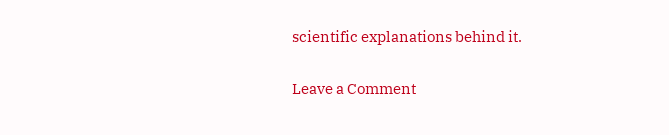scientific explanations behind it.

Leave a Comment